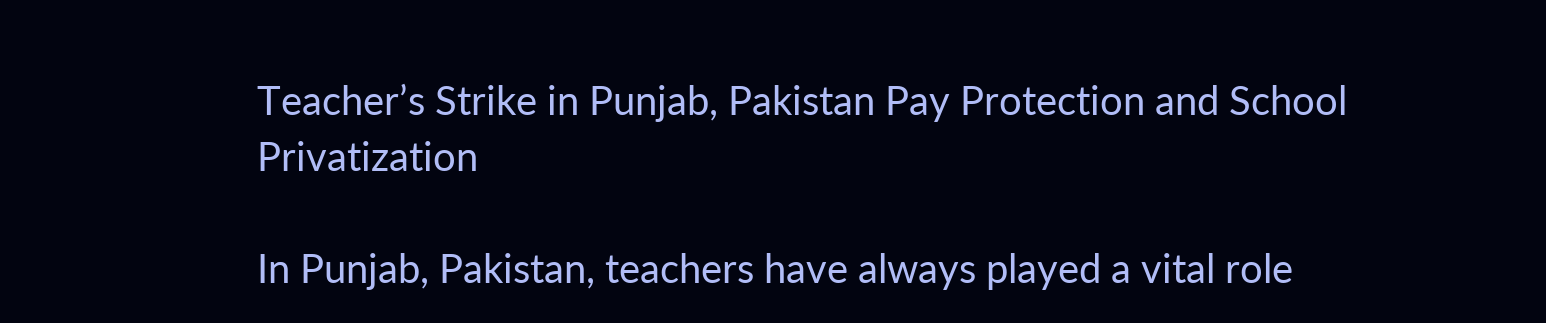Teacher’s Strike in Punjab, Pakistan Pay Protection and School Privatization

In Punjab, Pakistan, teachers have always played a vital role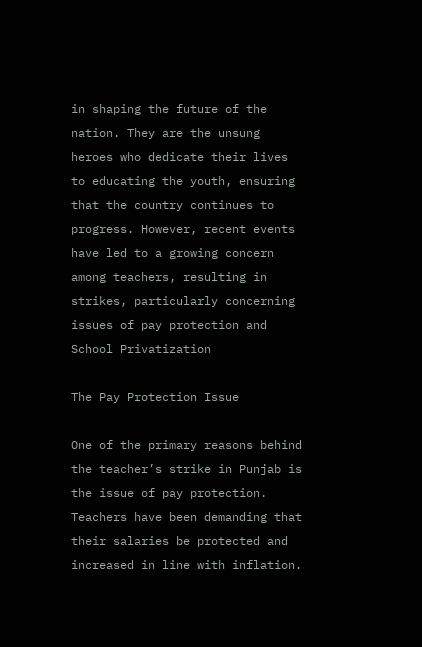in shaping the future of the nation. They are the unsung heroes who dedicate their lives to educating the youth, ensuring that the country continues to progress. However, recent events have led to a growing concern among teachers, resulting in strikes, particularly concerning issues of pay protection and School Privatization

The Pay Protection Issue

One of the primary reasons behind the teacher’s strike in Punjab is the issue of pay protection. Teachers have been demanding that their salaries be protected and increased in line with inflation.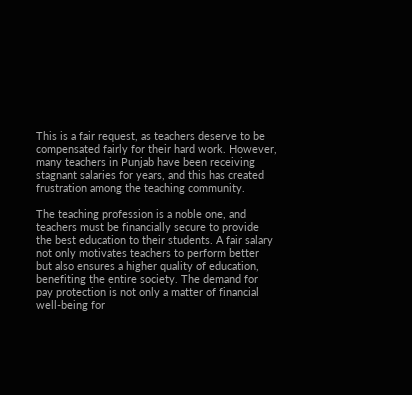This is a fair request, as teachers deserve to be compensated fairly for their hard work. However, many teachers in Punjab have been receiving stagnant salaries for years, and this has created frustration among the teaching community.

The teaching profession is a noble one, and teachers must be financially secure to provide the best education to their students. A fair salary not only motivates teachers to perform better but also ensures a higher quality of education, benefiting the entire society. The demand for pay protection is not only a matter of financial well-being for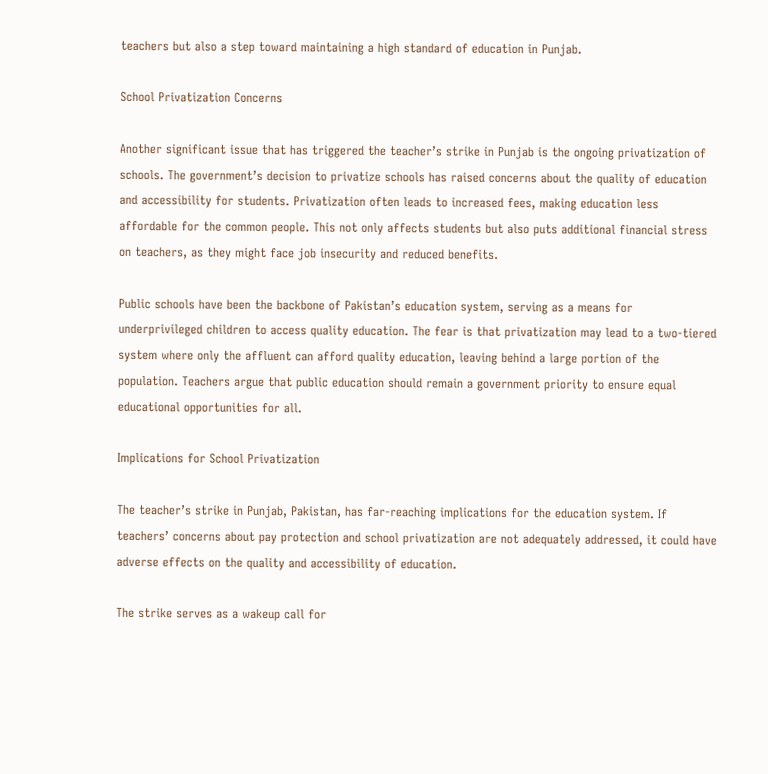teachers but also a step toward maintaining a high standard of education in Punjab.

School Privatization Concerns

Another significant issue that has triggered the teacher’s strike in Punjab is the ongoing privatization of schools. The government’s decision to privatize schools has raised concerns about the quality of education and accessibility for students. Privatization often leads to increased fees, making education less affordable for the common people. This not only affects students but also puts additional financial stress on teachers, as they might face job insecurity and reduced benefits.

Public schools have been the backbone of Pakistan’s education system, serving as a means for underprivileged children to access quality education. The fear is that privatization may lead to a two-tiered system where only the affluent can afford quality education, leaving behind a large portion of the population. Teachers argue that public education should remain a government priority to ensure equal educational opportunities for all.

Implications for School Privatization

The teacher’s strike in Punjab, Pakistan, has far-reaching implications for the education system. If teachers’ concerns about pay protection and school privatization are not adequately addressed, it could have adverse effects on the quality and accessibility of education.

The strike serves as a wakeup call for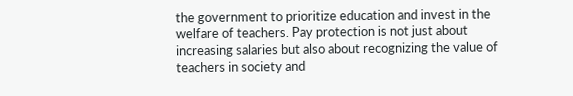the government to prioritize education and invest in the welfare of teachers. Pay protection is not just about increasing salaries but also about recognizing the value of teachers in society and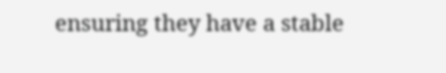ensuring they have a stable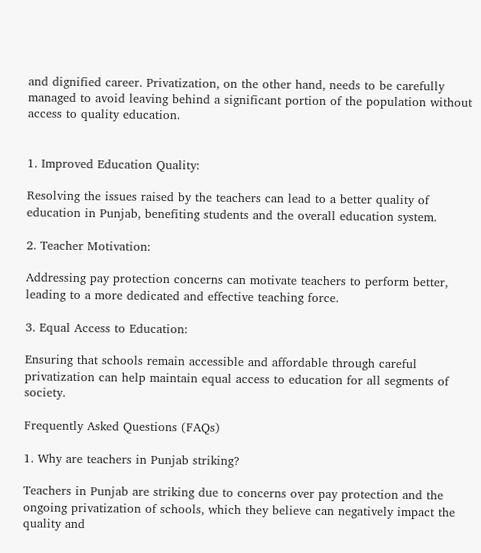and dignified career. Privatization, on the other hand, needs to be carefully managed to avoid leaving behind a significant portion of the population without access to quality education.


1. Improved Education Quality:

Resolving the issues raised by the teachers can lead to a better quality of education in Punjab, benefiting students and the overall education system.

2. Teacher Motivation:

Addressing pay protection concerns can motivate teachers to perform better, leading to a more dedicated and effective teaching force.

3. Equal Access to Education:

Ensuring that schools remain accessible and affordable through careful privatization can help maintain equal access to education for all segments of society.

Frequently Asked Questions (FAQs)

1. Why are teachers in Punjab striking?

Teachers in Punjab are striking due to concerns over pay protection and the ongoing privatization of schools, which they believe can negatively impact the quality and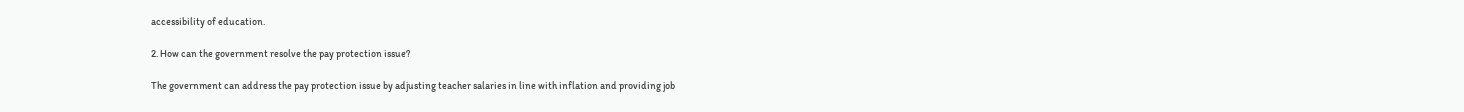accessibility of education.

2. How can the government resolve the pay protection issue?

The government can address the pay protection issue by adjusting teacher salaries in line with inflation and providing job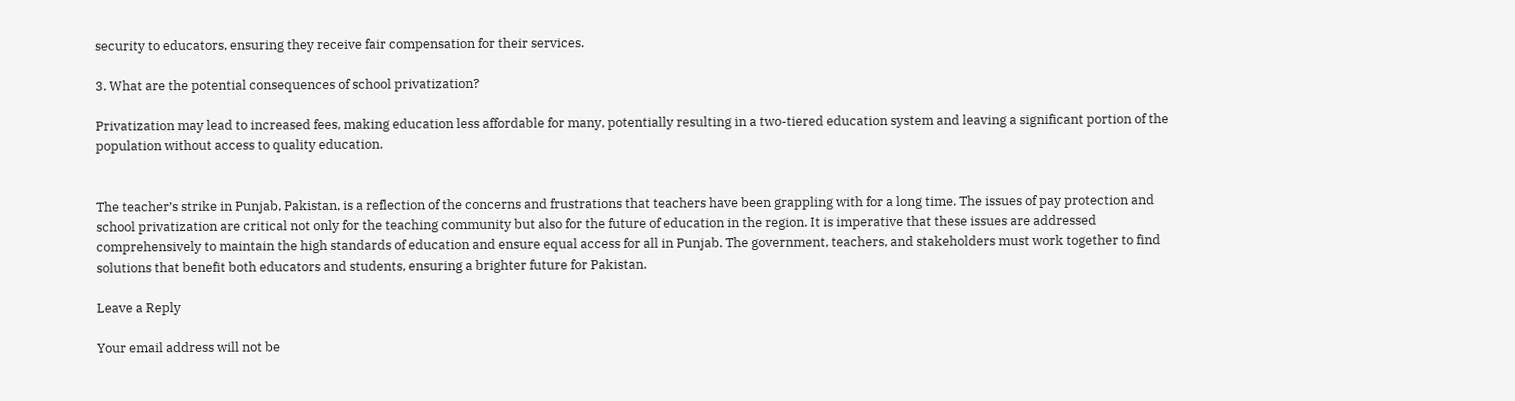security to educators, ensuring they receive fair compensation for their services.

3. What are the potential consequences of school privatization?

Privatization may lead to increased fees, making education less affordable for many, potentially resulting in a two-tiered education system and leaving a significant portion of the population without access to quality education.


The teacher’s strike in Punjab, Pakistan, is a reflection of the concerns and frustrations that teachers have been grappling with for a long time. The issues of pay protection and school privatization are critical not only for the teaching community but also for the future of education in the region. It is imperative that these issues are addressed comprehensively to maintain the high standards of education and ensure equal access for all in Punjab. The government, teachers, and stakeholders must work together to find solutions that benefit both educators and students, ensuring a brighter future for Pakistan.

Leave a Reply

Your email address will not be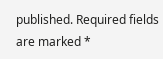published. Required fields are marked *